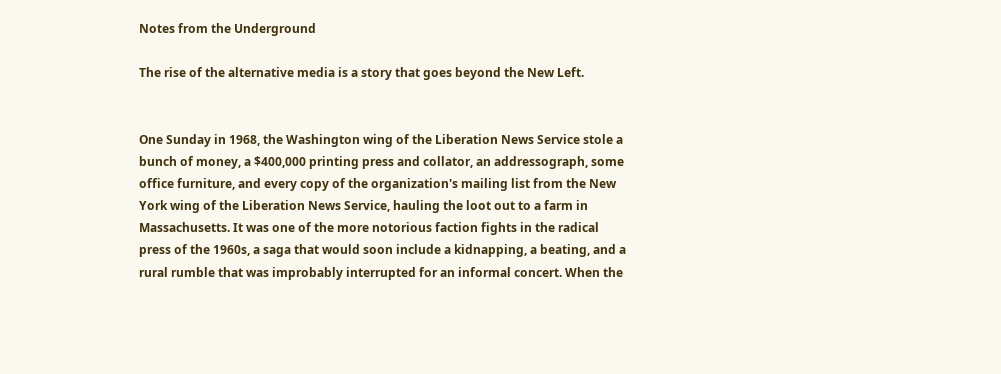Notes from the Underground

The rise of the alternative media is a story that goes beyond the New Left.


One Sunday in 1968, the Washington wing of the Liberation News Service stole a bunch of money, a $400,000 printing press and collator, an addressograph, some office furniture, and every copy of the organization's mailing list from the New York wing of the Liberation News Service, hauling the loot out to a farm in Massachusetts. It was one of the more notorious faction fights in the radical press of the 1960s, a saga that would soon include a kidnapping, a beating, and a rural rumble that was improbably interrupted for an informal concert. When the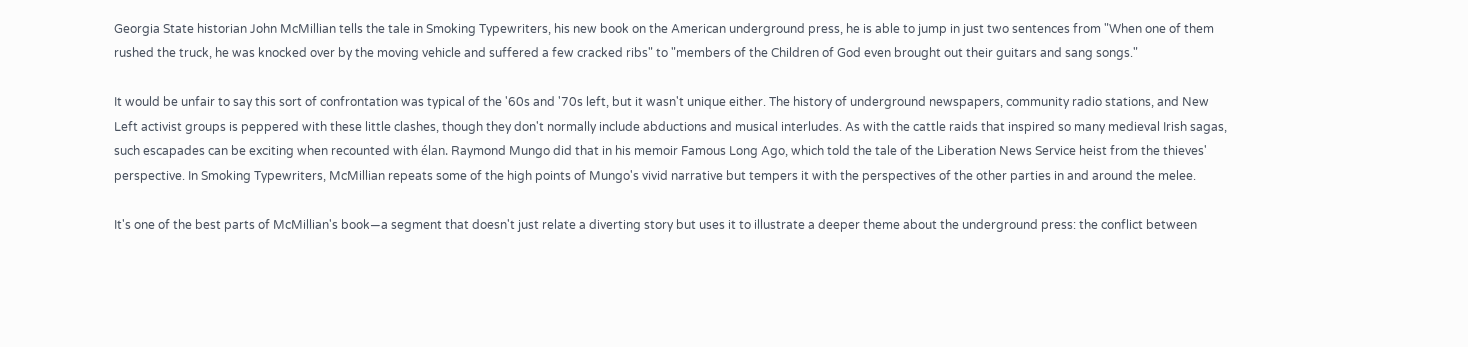Georgia State historian John McMillian tells the tale in Smoking Typewriters, his new book on the American underground press, he is able to jump in just two sentences from "When one of them rushed the truck, he was knocked over by the moving vehicle and suffered a few cracked ribs" to "members of the Children of God even brought out their guitars and sang songs."

It would be unfair to say this sort of confrontation was typical of the '60s and '70s left, but it wasn't unique either. The history of underground newspapers, community radio stations, and New Left activist groups is peppered with these little clashes, though they don't normally include abductions and musical interludes. As with the cattle raids that inspired so many medieval Irish sagas, such escapades can be exciting when recounted with élan. Raymond Mungo did that in his memoir Famous Long Ago, which told the tale of the Liberation News Service heist from the thieves' perspective. In Smoking Typewriters, McMillian repeats some of the high points of Mungo's vivid narrative but tempers it with the perspectives of the other parties in and around the melee.

It's one of the best parts of McMillian's book—a segment that doesn't just relate a diverting story but uses it to illustrate a deeper theme about the underground press: the conflict between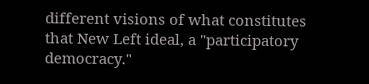different visions of what constitutes that New Left ideal, a "participatory democracy."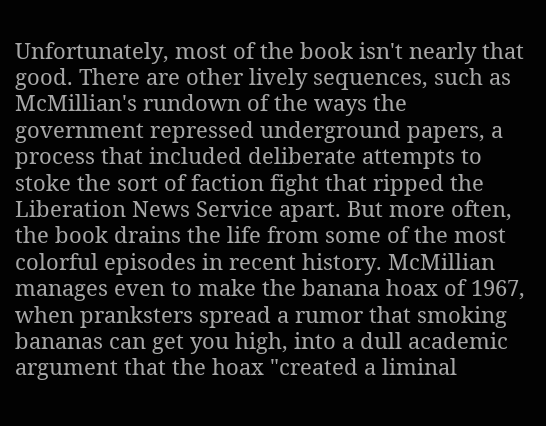Unfortunately, most of the book isn't nearly that good. There are other lively sequences, such as McMillian's rundown of the ways the government repressed underground papers, a process that included deliberate attempts to stoke the sort of faction fight that ripped the Liberation News Service apart. But more often, the book drains the life from some of the most colorful episodes in recent history. McMillian manages even to make the banana hoax of 1967, when pranksters spread a rumor that smoking bananas can get you high, into a dull academic argument that the hoax "created a liminal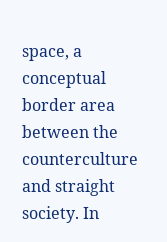space, a conceptual border area between the counterculture and straight society. In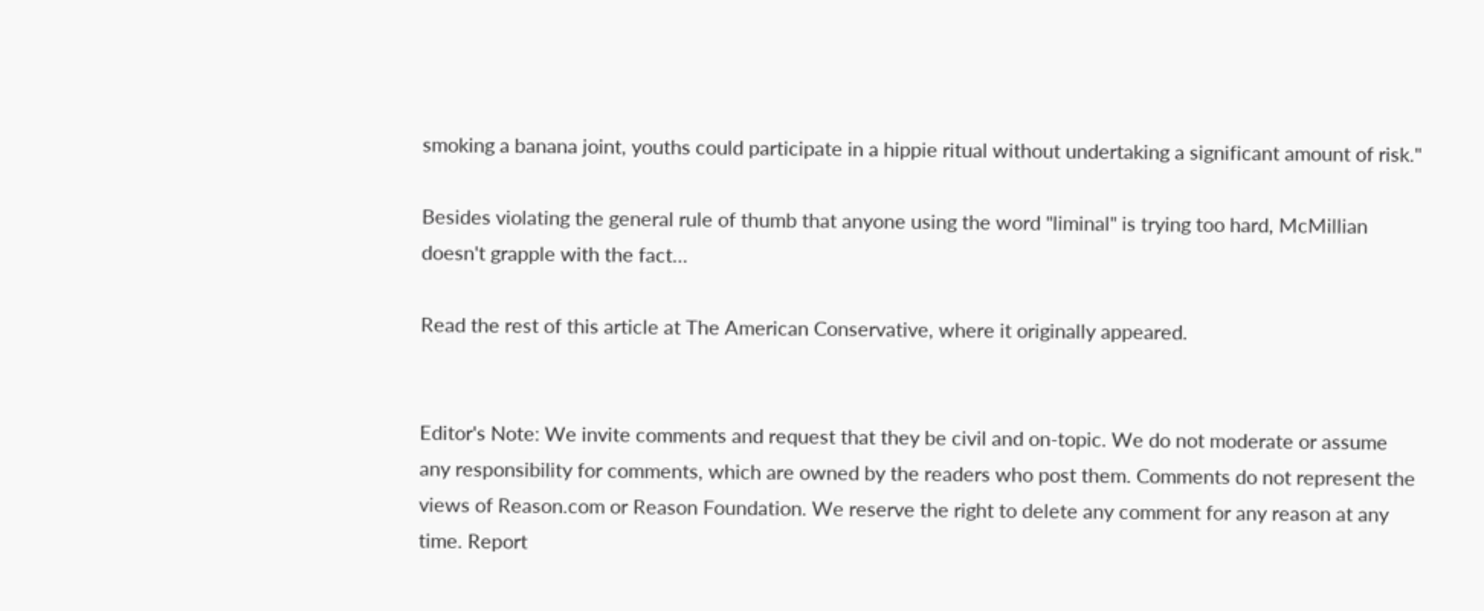smoking a banana joint, youths could participate in a hippie ritual without undertaking a significant amount of risk."

Besides violating the general rule of thumb that anyone using the word "liminal" is trying too hard, McMillian doesn't grapple with the fact…

Read the rest of this article at The American Conservative, where it originally appeared.


Editor's Note: We invite comments and request that they be civil and on-topic. We do not moderate or assume any responsibility for comments, which are owned by the readers who post them. Comments do not represent the views of Reason.com or Reason Foundation. We reserve the right to delete any comment for any reason at any time. Report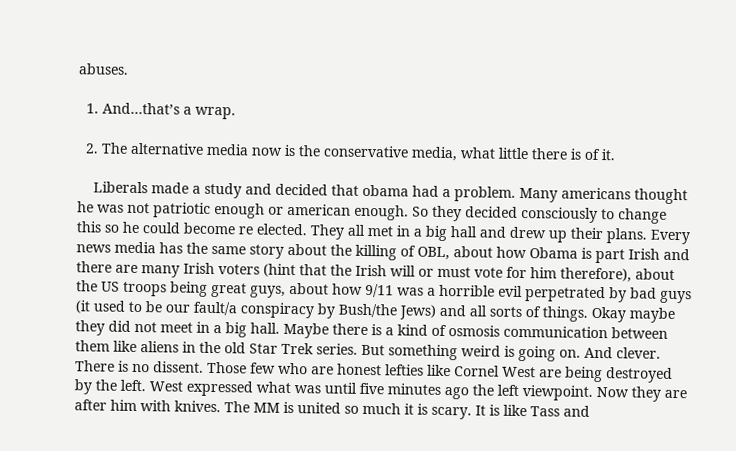abuses.

  1. And…that’s a wrap.

  2. The alternative media now is the conservative media, what little there is of it.

    Liberals made a study and decided that obama had a problem. Many americans thought he was not patriotic enough or american enough. So they decided consciously to change this so he could become re elected. They all met in a big hall and drew up their plans. Every news media has the same story about the killing of OBL, about how Obama is part Irish and there are many Irish voters (hint that the Irish will or must vote for him therefore), about the US troops being great guys, about how 9/11 was a horrible evil perpetrated by bad guys (it used to be our fault/a conspiracy by Bush/the Jews) and all sorts of things. Okay maybe they did not meet in a big hall. Maybe there is a kind of osmosis communication between them like aliens in the old Star Trek series. But something weird is going on. And clever. There is no dissent. Those few who are honest lefties like Cornel West are being destroyed by the left. West expressed what was until five minutes ago the left viewpoint. Now they are after him with knives. The MM is united so much it is scary. It is like Tass and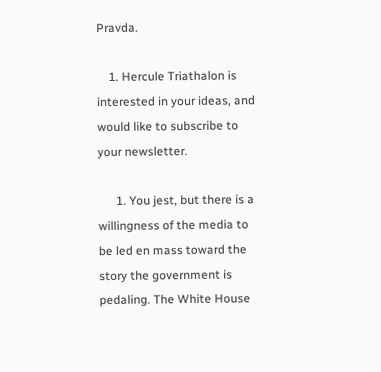Pravda.

    1. Hercule Triathalon is interested in your ideas, and would like to subscribe to your newsletter.

      1. You jest, but there is a willingness of the media to be led en mass toward the story the government is pedaling. The White House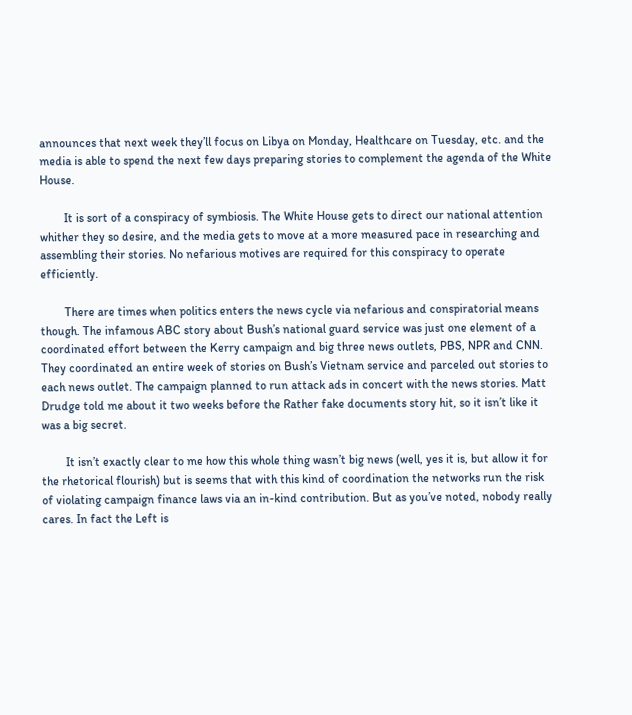announces that next week they’ll focus on Libya on Monday, Healthcare on Tuesday, etc. and the media is able to spend the next few days preparing stories to complement the agenda of the White House.

        It is sort of a conspiracy of symbiosis. The White House gets to direct our national attention whither they so desire, and the media gets to move at a more measured pace in researching and assembling their stories. No nefarious motives are required for this conspiracy to operate efficiently.

        There are times when politics enters the news cycle via nefarious and conspiratorial means though. The infamous ABC story about Bush’s national guard service was just one element of a coordinated effort between the Kerry campaign and big three news outlets, PBS, NPR and CNN. They coordinated an entire week of stories on Bush’s Vietnam service and parceled out stories to each news outlet. The campaign planned to run attack ads in concert with the news stories. Matt Drudge told me about it two weeks before the Rather fake documents story hit, so it isn’t like it was a big secret.

        It isn’t exactly clear to me how this whole thing wasn’t big news (well, yes it is, but allow it for the rhetorical flourish) but is seems that with this kind of coordination the networks run the risk of violating campaign finance laws via an in-kind contribution. But as you’ve noted, nobody really cares. In fact the Left is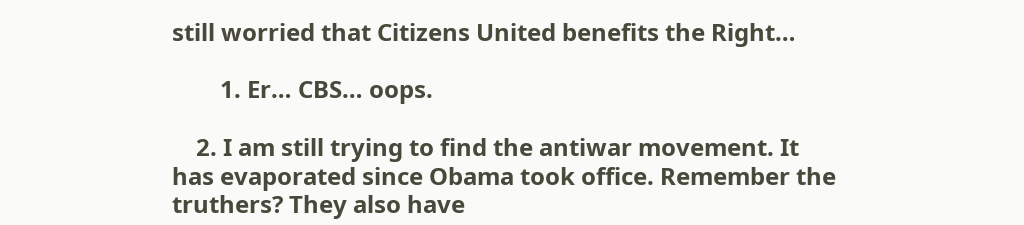still worried that Citizens United benefits the Right…

        1. Er… CBS… oops.

    2. I am still trying to find the antiwar movement. It has evaporated since Obama took office. Remember the truthers? They also have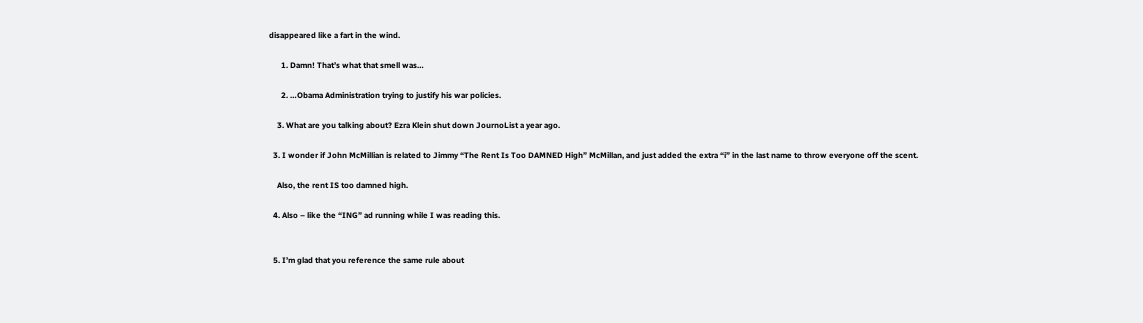disappeared like a fart in the wind.

      1. Damn! That’s what that smell was…

      2. …Obama Administration trying to justify his war policies.

    3. What are you talking about? Ezra Klein shut down JournoList a year ago.

  3. I wonder if John McMillian is related to Jimmy “The Rent Is Too DAMNED High” McMillan, and just added the extra “i” in the last name to throw everyone off the scent.

    Also, the rent IS too damned high.

  4. Also – like the “ING” ad running while I was reading this.


  5. I’m glad that you reference the same rule about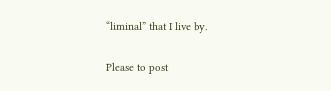“liminal” that I live by.

Please to post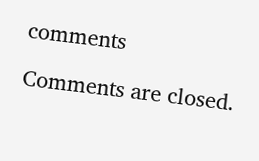comments

Comments are closed.